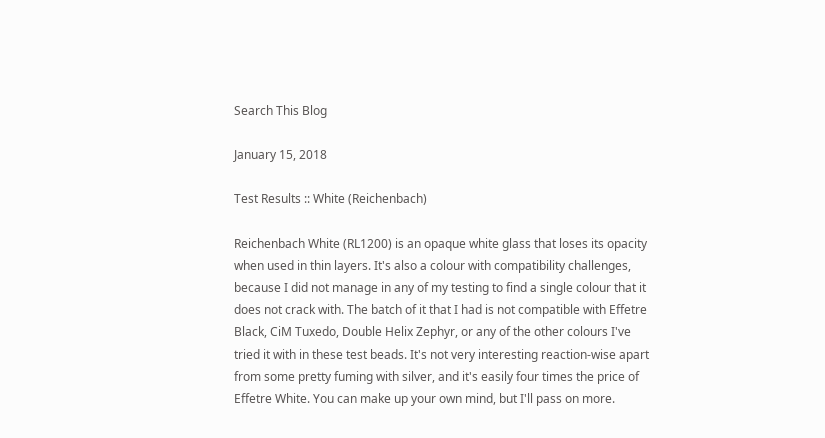Search This Blog

January 15, 2018

Test Results :: White (Reichenbach)

Reichenbach White (RL1200) is an opaque white glass that loses its opacity when used in thin layers. It's also a colour with compatibility challenges, because I did not manage in any of my testing to find a single colour that it does not crack with. The batch of it that I had is not compatible with Effetre Black, CiM Tuxedo, Double Helix Zephyr, or any of the other colours I've tried it with in these test beads. It's not very interesting reaction-wise apart from some pretty fuming with silver, and it's easily four times the price of Effetre White. You can make up your own mind, but I'll pass on more.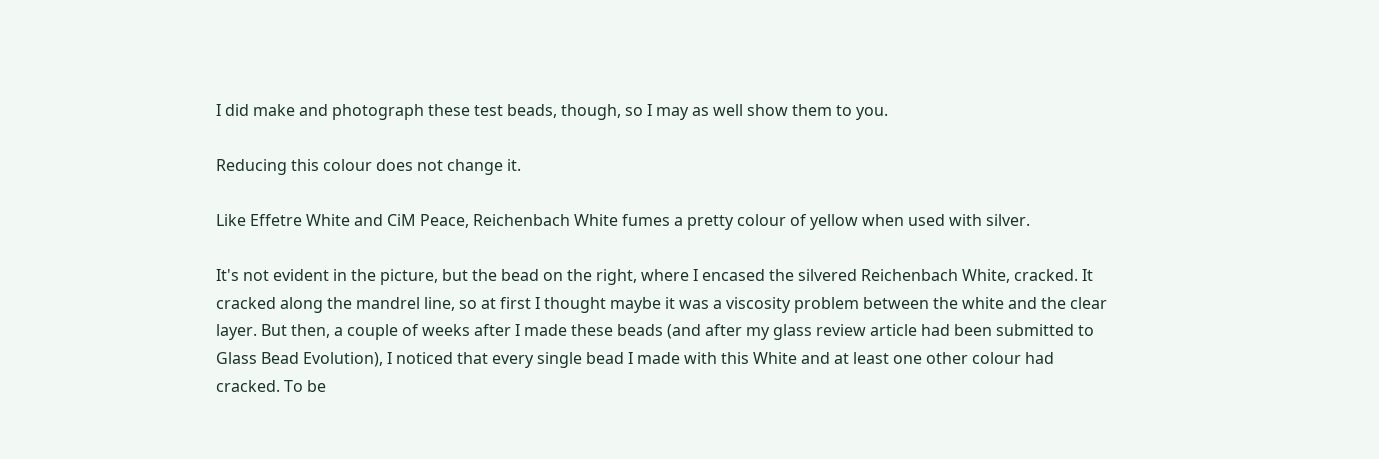I did make and photograph these test beads, though, so I may as well show them to you.

Reducing this colour does not change it.

Like Effetre White and CiM Peace, Reichenbach White fumes a pretty colour of yellow when used with silver.

It's not evident in the picture, but the bead on the right, where I encased the silvered Reichenbach White, cracked. It cracked along the mandrel line, so at first I thought maybe it was a viscosity problem between the white and the clear layer. But then, a couple of weeks after I made these beads (and after my glass review article had been submitted to Glass Bead Evolution), I noticed that every single bead I made with this White and at least one other colour had cracked. To be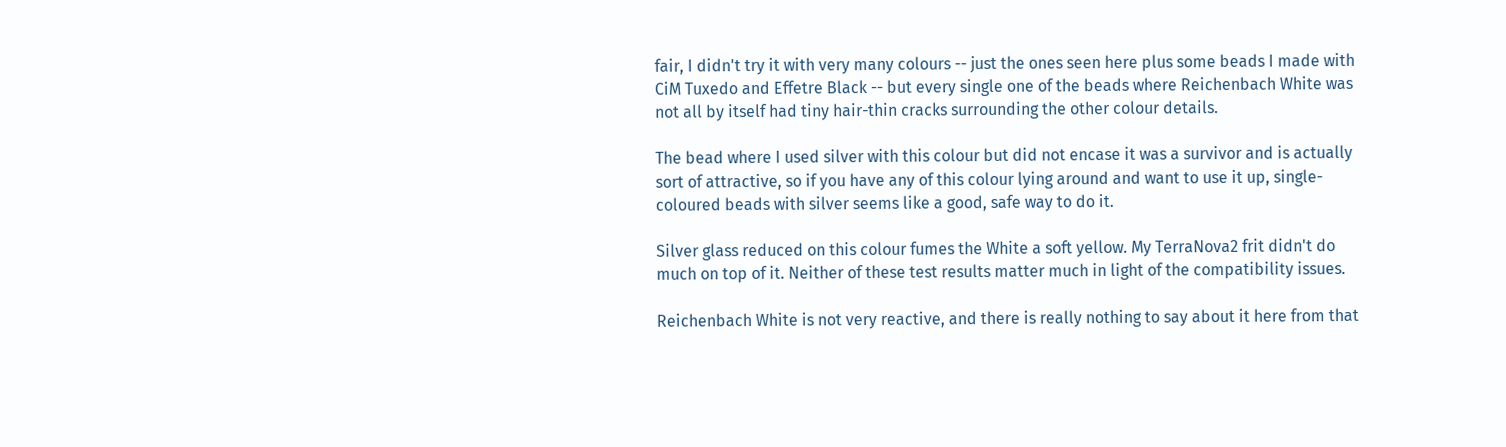fair, I didn't try it with very many colours -- just the ones seen here plus some beads I made with CiM Tuxedo and Effetre Black -- but every single one of the beads where Reichenbach White was not all by itself had tiny hair-thin cracks surrounding the other colour details.

The bead where I used silver with this colour but did not encase it was a survivor and is actually sort of attractive, so if you have any of this colour lying around and want to use it up, single-coloured beads with silver seems like a good, safe way to do it.

Silver glass reduced on this colour fumes the White a soft yellow. My TerraNova2 frit didn't do much on top of it. Neither of these test results matter much in light of the compatibility issues.

Reichenbach White is not very reactive, and there is really nothing to say about it here from that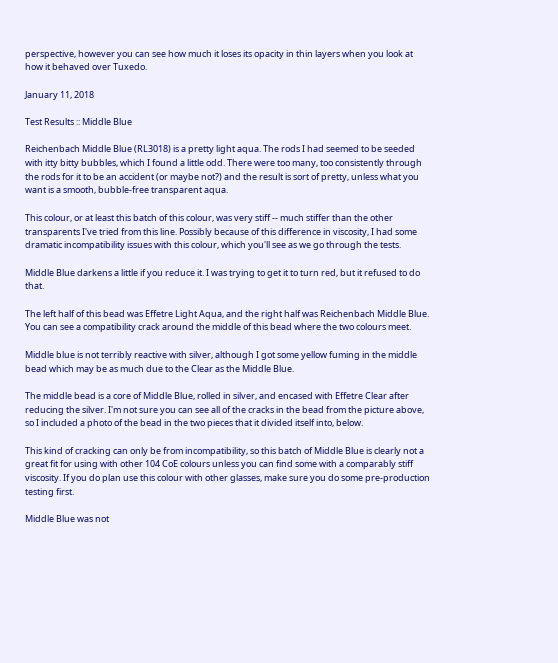perspective, however you can see how much it loses its opacity in thin layers when you look at how it behaved over Tuxedo.

January 11, 2018

Test Results :: Middle Blue

Reichenbach Middle Blue (RL3018) is a pretty light aqua. The rods I had seemed to be seeded with itty bitty bubbles, which I found a little odd. There were too many, too consistently through the rods for it to be an accident (or maybe not?) and the result is sort of pretty, unless what you want is a smooth, bubble-free transparent aqua.

This colour, or at least this batch of this colour, was very stiff -- much stiffer than the other transparents I've tried from this line. Possibly because of this difference in viscosity, I had some dramatic incompatibility issues with this colour, which you'll see as we go through the tests.

Middle Blue darkens a little if you reduce it. I was trying to get it to turn red, but it refused to do that.

The left half of this bead was Effetre Light Aqua, and the right half was Reichenbach Middle Blue. You can see a compatibility crack around the middle of this bead where the two colours meet.

Middle blue is not terribly reactive with silver, although I got some yellow fuming in the middle bead which may be as much due to the Clear as the Middle Blue.

The middle bead is a core of Middle Blue, rolled in silver, and encased with Effetre Clear after reducing the silver. I'm not sure you can see all of the cracks in the bead from the picture above, so I included a photo of the bead in the two pieces that it divided itself into, below.

This kind of cracking can only be from incompatibility, so this batch of Middle Blue is clearly not a great fit for using with other 104 CoE colours unless you can find some with a comparably stiff viscosity. If you do plan use this colour with other glasses, make sure you do some pre-production testing first.

Middle Blue was not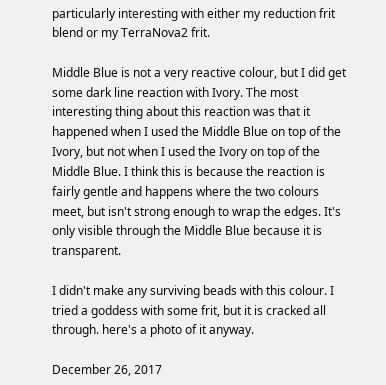particularly interesting with either my reduction frit blend or my TerraNova2 frit.

Middle Blue is not a very reactive colour, but I did get some dark line reaction with Ivory. The most interesting thing about this reaction was that it happened when I used the Middle Blue on top of the Ivory, but not when I used the Ivory on top of the Middle Blue. I think this is because the reaction is fairly gentle and happens where the two colours meet, but isn't strong enough to wrap the edges. It's only visible through the Middle Blue because it is transparent.

I didn't make any surviving beads with this colour. I tried a goddess with some frit, but it is cracked all through. here's a photo of it anyway.

December 26, 2017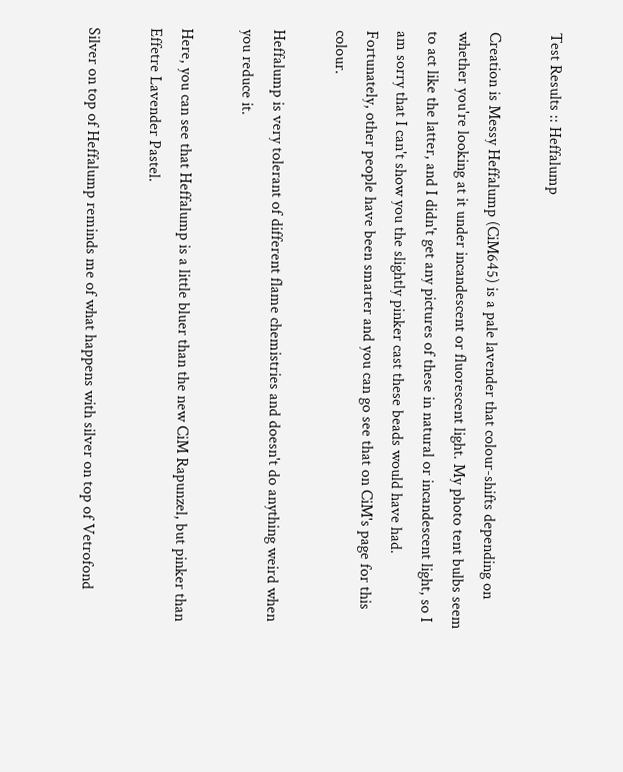Test Results :: Heffalump

Creation is Messy Heffalump (CiM645) is a pale lavender that colour-shifts depending on whether you're looking at it under incandescent or fluorescent light. My photo tent bulbs seem to act like the latter, and I didn't get any pictures of these in natural or incandescent light, so I am sorry that I can't show you the slightly pinker cast these beads would have had. Fortunately, other people have been smarter and you can go see that on CiM's page for this colour.

Heffalump is very tolerant of different flame chemistries and doesn't do anything weird when you reduce it.

Here, you can see that Heffalump is a little bluer than the new CiM Rapunzel, but pinker than Effetre Lavender Pastel.

Silver on top of Heffalump reminds me of what happens with silver on top of Vetrofond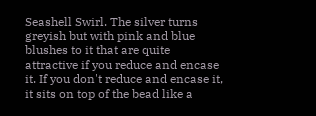Seashell Swirl. The silver turns greyish but with pink and blue blushes to it that are quite attractive if you reduce and encase it. If you don't reduce and encase it, it sits on top of the bead like a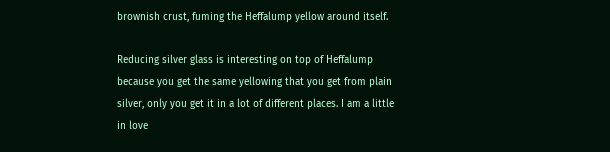brownish crust, fuming the Heffalump yellow around itself.

Reducing silver glass is interesting on top of Heffalump because you get the same yellowing that you get from plain silver, only you get it in a lot of different places. I am a little in love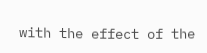with the effect of the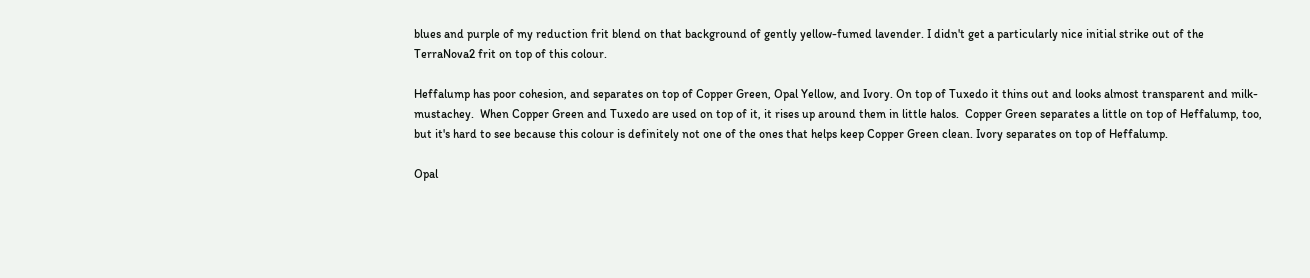blues and purple of my reduction frit blend on that background of gently yellow-fumed lavender. I didn't get a particularly nice initial strike out of the TerraNova2 frit on top of this colour.

Heffalump has poor cohesion, and separates on top of Copper Green, Opal Yellow, and Ivory. On top of Tuxedo it thins out and looks almost transparent and milk-mustachey.  When Copper Green and Tuxedo are used on top of it, it rises up around them in little halos.  Copper Green separates a little on top of Heffalump, too, but it's hard to see because this colour is definitely not one of the ones that helps keep Copper Green clean. Ivory separates on top of Heffalump.

Opal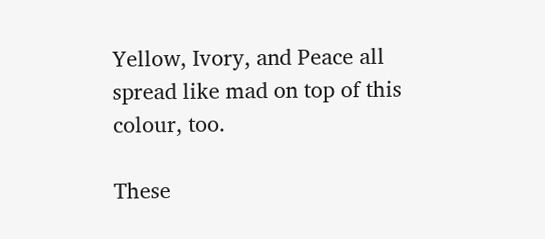Yellow, Ivory, and Peace all spread like mad on top of this colour, too.

These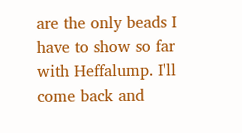are the only beads I have to show so far with Heffalump. I'll come back and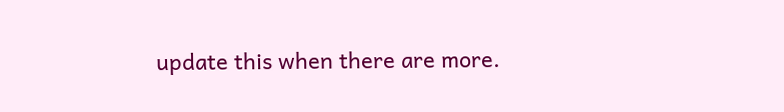update this when there are more.